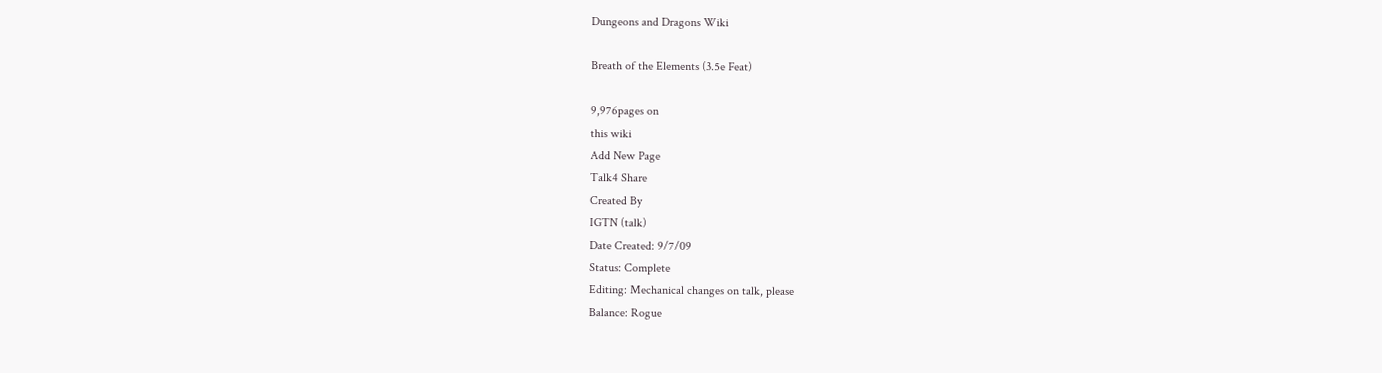Dungeons and Dragons Wiki

Breath of the Elements (3.5e Feat)

9,976pages on
this wiki
Add New Page
Talk4 Share
Created By
IGTN (talk)
Date Created: 9/7/09
Status: Complete
Editing: Mechanical changes on talk, please
Balance: Rogue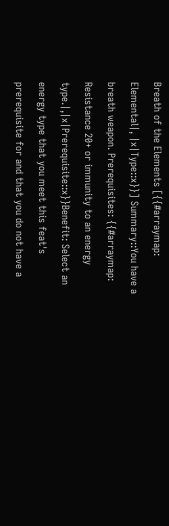Breath of the Elements [{{#arraymap: Elemental|, |x|Type::x}}] Summary::You have a breath weapon. Prerequisites: {{#arraymap: Resistance 20+ or immunity to an energy type.|,|x|Prerequisite::x}}Benefit: Select an energy type that you meet this feat's prerequisite for and that you do not have a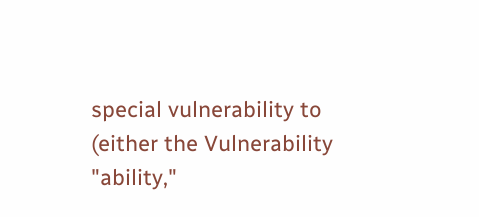special vulnerability to (either the Vulnerability "ability,"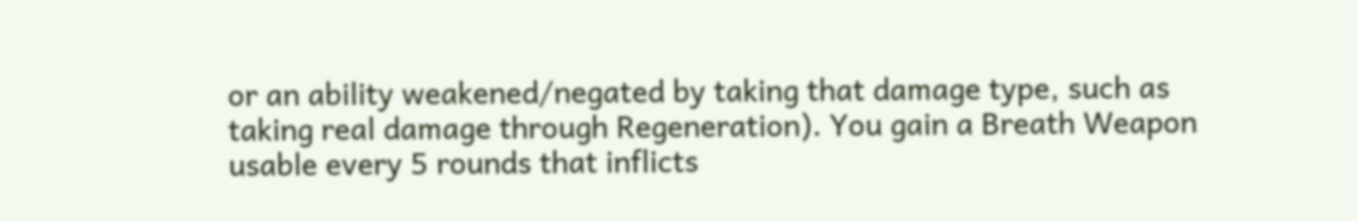or an ability weakened/negated by taking that damage type, such as taking real damage through Regeneration). You gain a Breath Weapon usable every 5 rounds that inflicts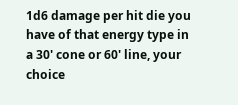1d6 damage per hit die you have of that energy type in a 30' cone or 60' line, your choice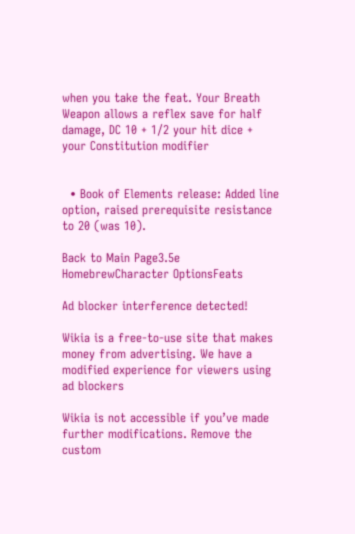when you take the feat. Your Breath Weapon allows a reflex save for half damage, DC 10 + 1/2 your hit dice + your Constitution modifier


  • Book of Elements release: Added line option, raised prerequisite resistance to 20 (was 10).

Back to Main Page3.5e HomebrewCharacter OptionsFeats

Ad blocker interference detected!

Wikia is a free-to-use site that makes money from advertising. We have a modified experience for viewers using ad blockers

Wikia is not accessible if you’ve made further modifications. Remove the custom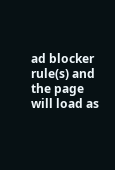ad blocker rule(s) and the page will load as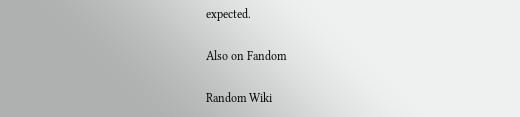expected.

Also on Fandom

Random Wiki